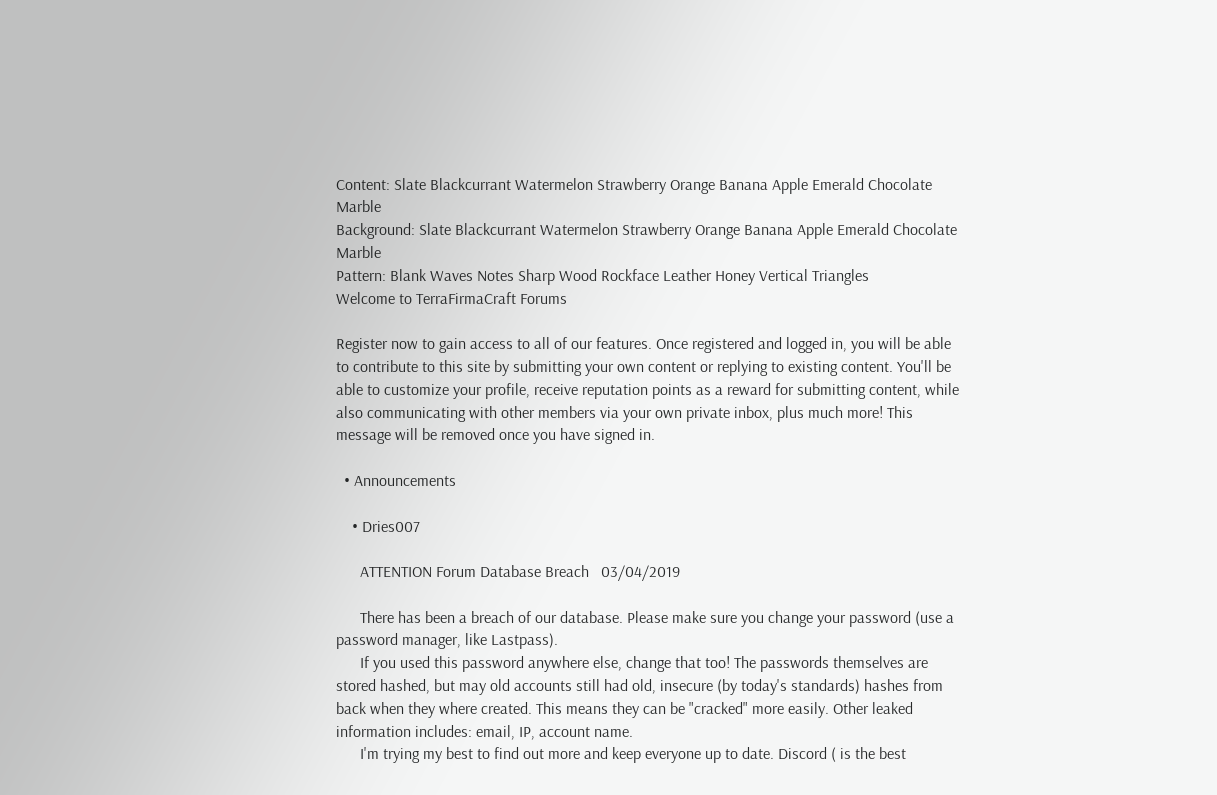Content: Slate Blackcurrant Watermelon Strawberry Orange Banana Apple Emerald Chocolate Marble
Background: Slate Blackcurrant Watermelon Strawberry Orange Banana Apple Emerald Chocolate Marble
Pattern: Blank Waves Notes Sharp Wood Rockface Leather Honey Vertical Triangles
Welcome to TerraFirmaCraft Forums

Register now to gain access to all of our features. Once registered and logged in, you will be able to contribute to this site by submitting your own content or replying to existing content. You'll be able to customize your profile, receive reputation points as a reward for submitting content, while also communicating with other members via your own private inbox, plus much more! This message will be removed once you have signed in.

  • Announcements

    • Dries007

      ATTENTION Forum Database Breach   03/04/2019

      There has been a breach of our database. Please make sure you change your password (use a password manager, like Lastpass).
      If you used this password anywhere else, change that too! The passwords themselves are stored hashed, but may old accounts still had old, insecure (by today's standards) hashes from back when they where created. This means they can be "cracked" more easily. Other leaked information includes: email, IP, account name.
      I'm trying my best to find out more and keep everyone up to date. Discord ( is the best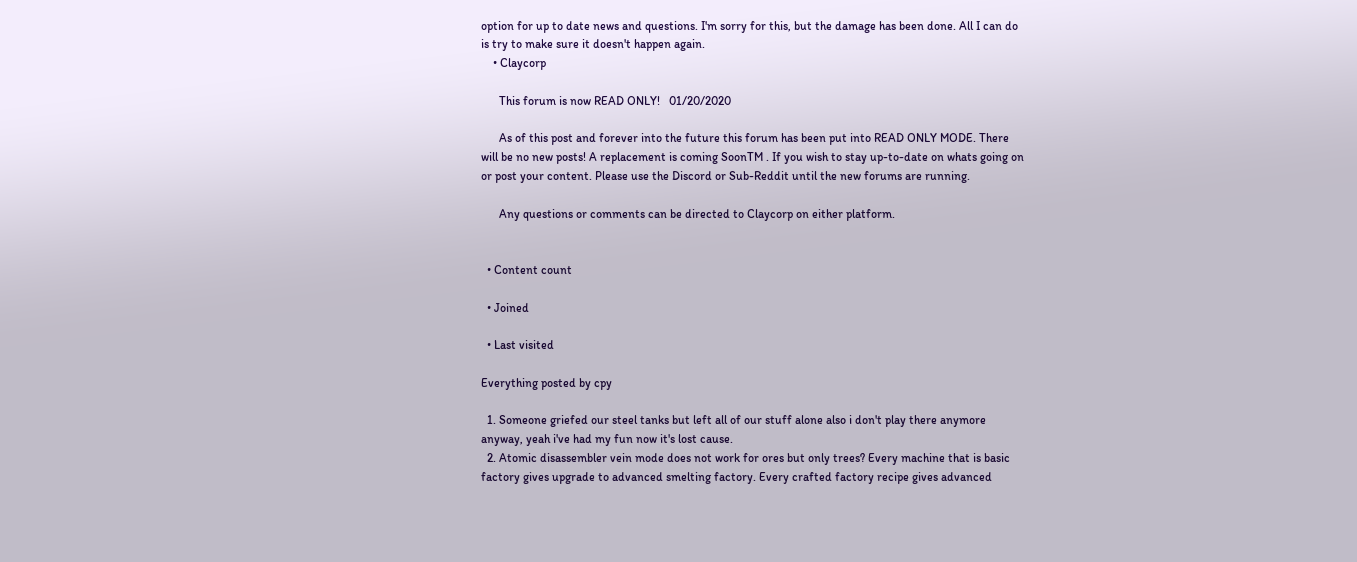option for up to date news and questions. I'm sorry for this, but the damage has been done. All I can do is try to make sure it doesn't happen again.
    • Claycorp

      This forum is now READ ONLY!   01/20/2020

      As of this post and forever into the future this forum has been put into READ ONLY MODE. There will be no new posts! A replacement is coming SoonTM . If you wish to stay up-to-date on whats going on or post your content. Please use the Discord or Sub-Reddit until the new forums are running.

      Any questions or comments can be directed to Claycorp on either platform.


  • Content count

  • Joined

  • Last visited

Everything posted by cpy

  1. Someone griefed our steel tanks but left all of our stuff alone also i don't play there anymore anyway, yeah i've had my fun now it's lost cause.
  2. Atomic disassembler vein mode does not work for ores but only trees? Every machine that is basic factory gives upgrade to advanced smelting factory. Every crafted factory recipe gives advanced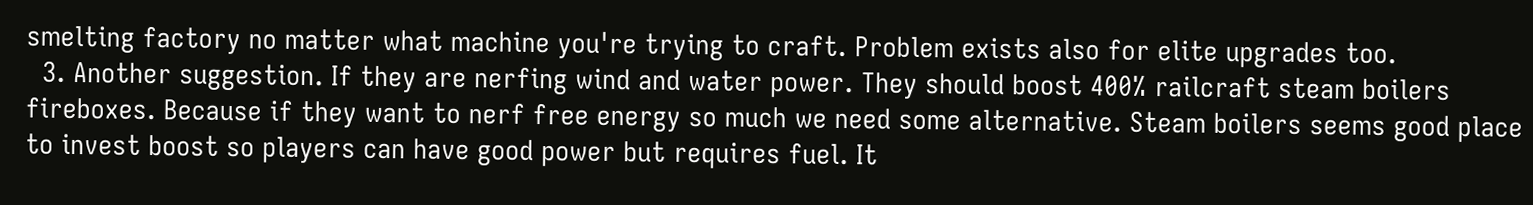smelting factory no matter what machine you're trying to craft. Problem exists also for elite upgrades too.
  3. Another suggestion. If they are nerfing wind and water power. They should boost 400% railcraft steam boilers fireboxes. Because if they want to nerf free energy so much we need some alternative. Steam boilers seems good place to invest boost so players can have good power but requires fuel. It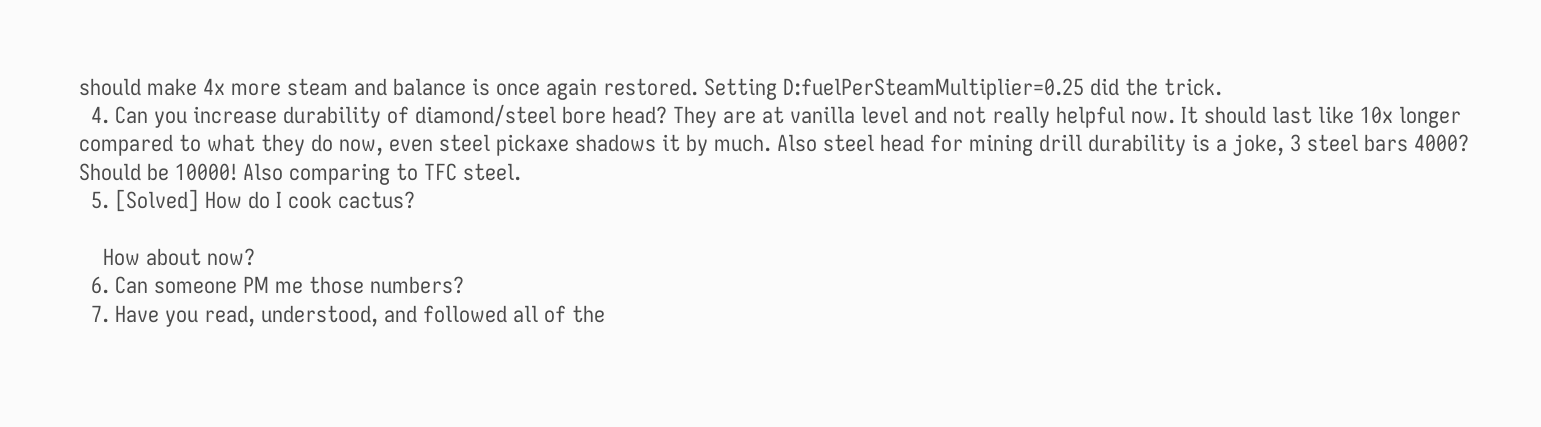should make 4x more steam and balance is once again restored. Setting D:fuelPerSteamMultiplier=0.25 did the trick.
  4. Can you increase durability of diamond/steel bore head? They are at vanilla level and not really helpful now. It should last like 10x longer compared to what they do now, even steel pickaxe shadows it by much. Also steel head for mining drill durability is a joke, 3 steel bars 4000? Should be 10000! Also comparing to TFC steel.
  5. [Solved] How do I cook cactus?

    How about now?
  6. Can someone PM me those numbers?
  7. Have you read, understood, and followed all of the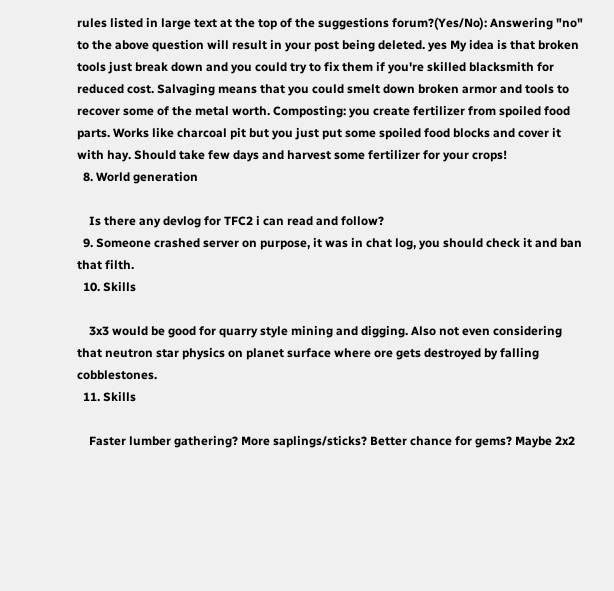rules listed in large text at the top of the suggestions forum?(Yes/No): Answering "no" to the above question will result in your post being deleted. yes My idea is that broken tools just break down and you could try to fix them if you're skilled blacksmith for reduced cost. Salvaging means that you could smelt down broken armor and tools to recover some of the metal worth. Composting: you create fertilizer from spoiled food parts. Works like charcoal pit but you just put some spoiled food blocks and cover it with hay. Should take few days and harvest some fertilizer for your crops!
  8. World generation

    Is there any devlog for TFC2 i can read and follow?
  9. Someone crashed server on purpose, it was in chat log, you should check it and ban that filth.
  10. Skills

    3x3 would be good for quarry style mining and digging. Also not even considering that neutron star physics on planet surface where ore gets destroyed by falling cobblestones.
  11. Skills

    Faster lumber gathering? More saplings/sticks? Better chance for gems? Maybe 2x2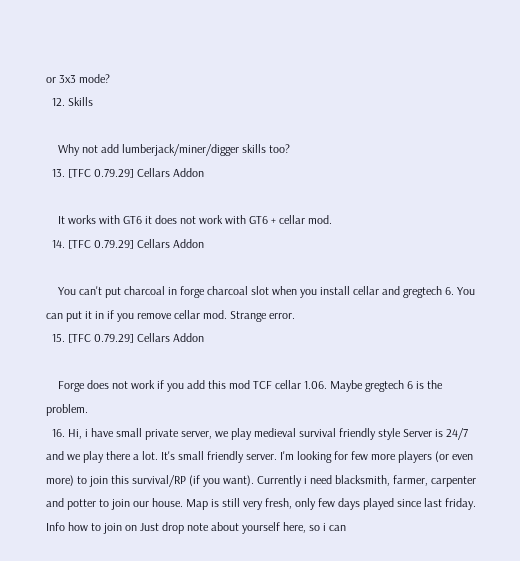or 3x3 mode?
  12. Skills

    Why not add lumberjack/miner/digger skills too?
  13. [TFC 0.79.29] Cellars Addon

    It works with GT6 it does not work with GT6 + cellar mod.
  14. [TFC 0.79.29] Cellars Addon

    You can't put charcoal in forge charcoal slot when you install cellar and gregtech 6. You can put it in if you remove cellar mod. Strange error.
  15. [TFC 0.79.29] Cellars Addon

    Forge does not work if you add this mod TCF cellar 1.06. Maybe gregtech 6 is the problem.
  16. Hi, i have small private server, we play medieval survival friendly style Server is 24/7 and we play there a lot. It's small friendly server. I'm looking for few more players (or even more) to join this survival/RP (if you want). Currently i need blacksmith, farmer, carpenter and potter to join our house. Map is still very fresh, only few days played since last friday. Info how to join on Just drop note about yourself here, so i can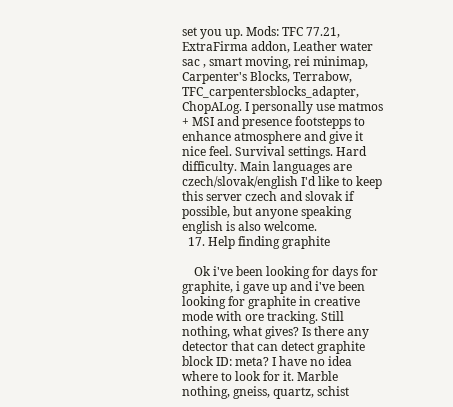set you up. Mods: TFC 77.21, ExtraFirma addon, Leather water sac , smart moving, rei minimap, Carpenter's Blocks, Terrabow, TFC_carpentersblocks_adapter, ChopALog. I personally use matmos + MSI and presence footstepps to enhance atmosphere and give it nice feel. Survival settings. Hard difficulty. Main languages are czech/slovak/english I'd like to keep this server czech and slovak if possible, but anyone speaking english is also welcome.
  17. Help finding graphite

    Ok i've been looking for days for graphite, i gave up and i've been looking for graphite in creative mode with ore tracking. Still nothing, what gives? Is there any detector that can detect graphite block ID: meta? I have no idea where to look for it. Marble nothing, gneiss, quartz, schist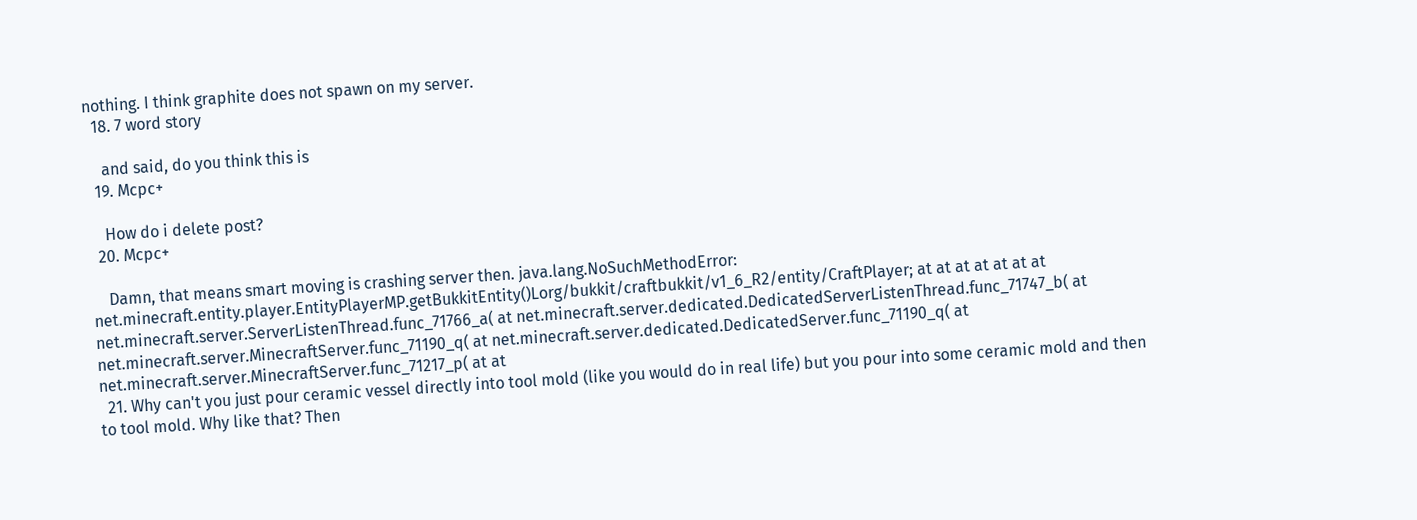nothing. I think graphite does not spawn on my server.
  18. 7 word story

    and said, do you think this is
  19. Mcpc+

    How do i delete post?
  20. Mcpc+

    Damn, that means smart moving is crashing server then. java.lang.NoSuchMethodError: net.minecraft.entity.player.EntityPlayerMP.getBukkitEntity()Lorg/bukkit/craftbukkit/v1_6_R2/entity/CraftPlayer; at at at at at at at net.minecraft.server.ServerListenThread.func_71766_a( at net.minecraft.server.dedicated.DedicatedServerListenThread.func_71747_b( at net.minecraft.server.MinecraftServer.func_71190_q( at net.minecraft.server.dedicated.DedicatedServer.func_71190_q( at net.minecraft.server.MinecraftServer.func_71217_p( at at
  21. Why can't you just pour ceramic vessel directly into tool mold (like you would do in real life) but you pour into some ceramic mold and then to tool mold. Why like that? Then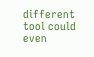different tool could even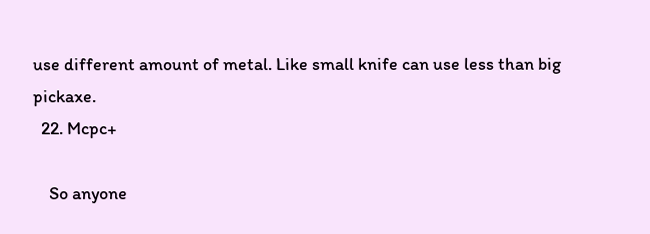use different amount of metal. Like small knife can use less than big pickaxe.
  22. Mcpc+

    So anyone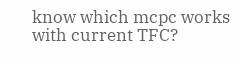know which mcpc works with current TFC?